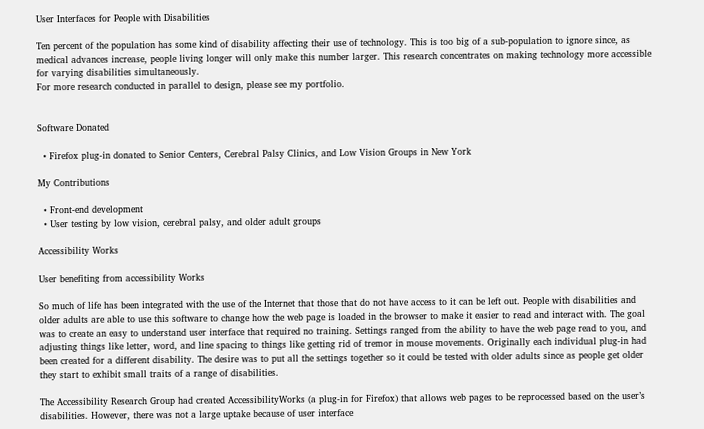User Interfaces for People with Disabilities

Ten percent of the population has some kind of disability affecting their use of technology. This is too big of a sub-population to ignore since, as medical advances increase, people living longer will only make this number larger. This research concentrates on making technology more accessible for varying disabilities simultaneously.
For more research conducted in parallel to design, please see my portfolio.


Software Donated

  • Firefox plug-in donated to Senior Centers, Cerebral Palsy Clinics, and Low Vision Groups in New York

My Contributions

  • Front-end development
  • User testing by low vision, cerebral palsy, and older adult groups

Accessibility Works

User benefiting from accessibility Works

So much of life has been integrated with the use of the Internet that those that do not have access to it can be left out. People with disabilities and older adults are able to use this software to change how the web page is loaded in the browser to make it easier to read and interact with. The goal was to create an easy to understand user interface that required no training. Settings ranged from the ability to have the web page read to you, and adjusting things like letter, word, and line spacing to things like getting rid of tremor in mouse movements. Originally each individual plug-in had been created for a different disability. The desire was to put all the settings together so it could be tested with older adults since as people get older they start to exhibit small traits of a range of disabilities.

The Accessibility Research Group had created AccessibilityWorks (a plug-in for Firefox) that allows web pages to be reprocessed based on the user’s disabilities. However, there was not a large uptake because of user interface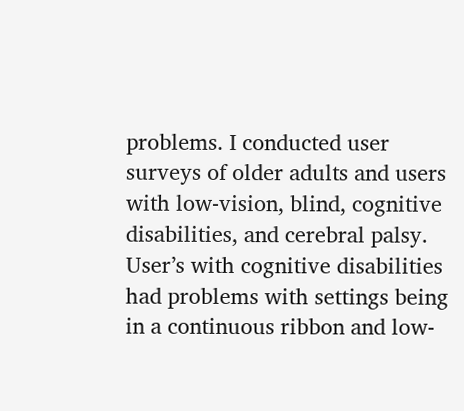problems. I conducted user surveys of older adults and users with low-vision, blind, cognitive disabilities, and cerebral palsy. User’s with cognitive disabilities had problems with settings being in a continuous ribbon and low-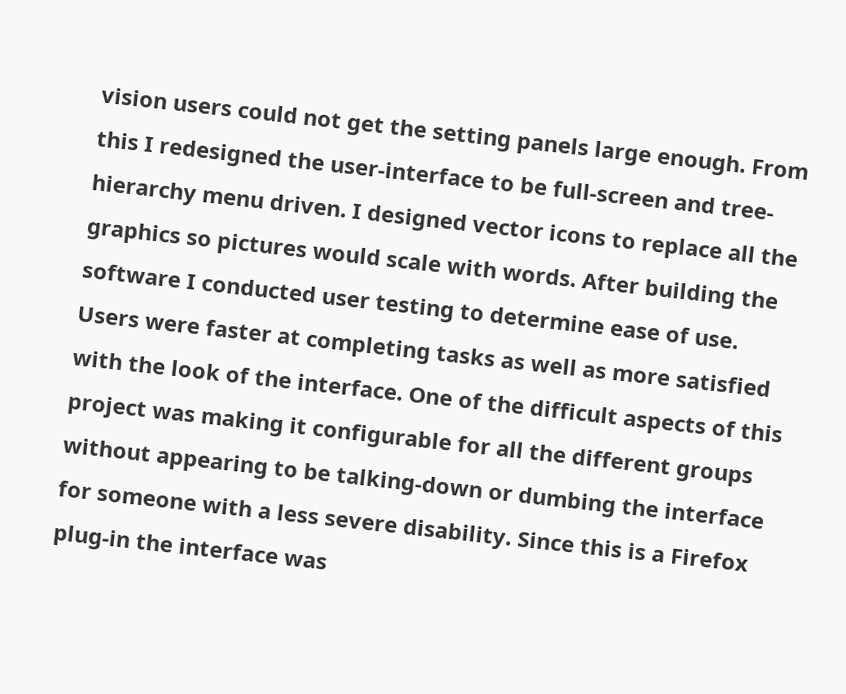vision users could not get the setting panels large enough. From this I redesigned the user-interface to be full-screen and tree-hierarchy menu driven. I designed vector icons to replace all the graphics so pictures would scale with words. After building the software I conducted user testing to determine ease of use. Users were faster at completing tasks as well as more satisfied with the look of the interface. One of the difficult aspects of this project was making it configurable for all the different groups without appearing to be talking-down or dumbing the interface for someone with a less severe disability. Since this is a Firefox plug-in the interface was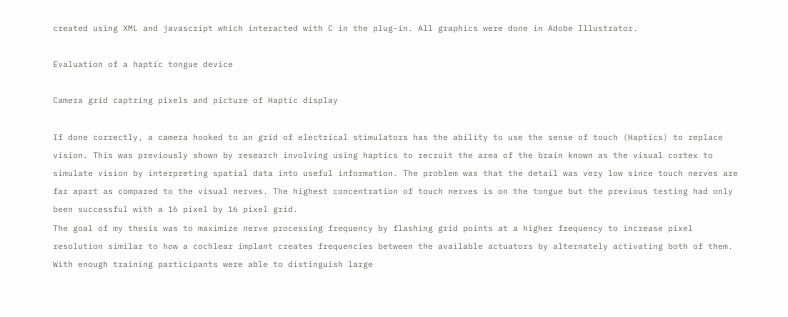created using XML and javascript which interacted with C in the plug-in. All graphics were done in Adobe Illustrator.

Evaluation of a haptic tongue device

Camera grid captring pixels and picture of Haptic display

If done correctly, a camera hooked to an grid of electrical stimulators has the ability to use the sense of touch (Haptics) to replace vision. This was previously shown by research involving using haptics to recruit the area of the brain known as the visual cortex to simulate vision by interpreting spatial data into useful information. The problem was that the detail was very low since touch nerves are far apart as compared to the visual nerves. The highest concentration of touch nerves is on the tongue but the previous testing had only been successful with a 16 pixel by 16 pixel grid.
The goal of my thesis was to maximize nerve processing frequency by flashing grid points at a higher frequency to increase pixel resolution similar to how a cochlear implant creates frequencies between the available actuators by alternately activating both of them. With enough training participants were able to distinguish large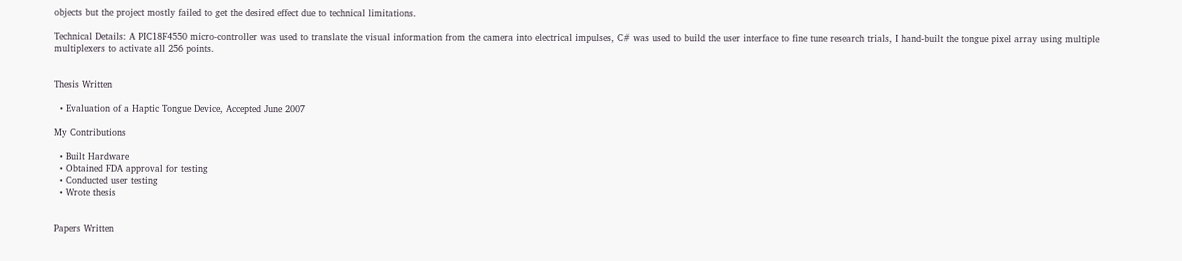objects but the project mostly failed to get the desired effect due to technical limitations.

Technical Details: A PIC18F4550 micro-controller was used to translate the visual information from the camera into electrical impulses, C# was used to build the user interface to fine tune research trials, I hand-built the tongue pixel array using multiple multiplexers to activate all 256 points.


Thesis Written

  • Evaluation of a Haptic Tongue Device, Accepted June 2007

My Contributions

  • Built Hardware
  • Obtained FDA approval for testing
  • Conducted user testing
  • Wrote thesis


Papers Written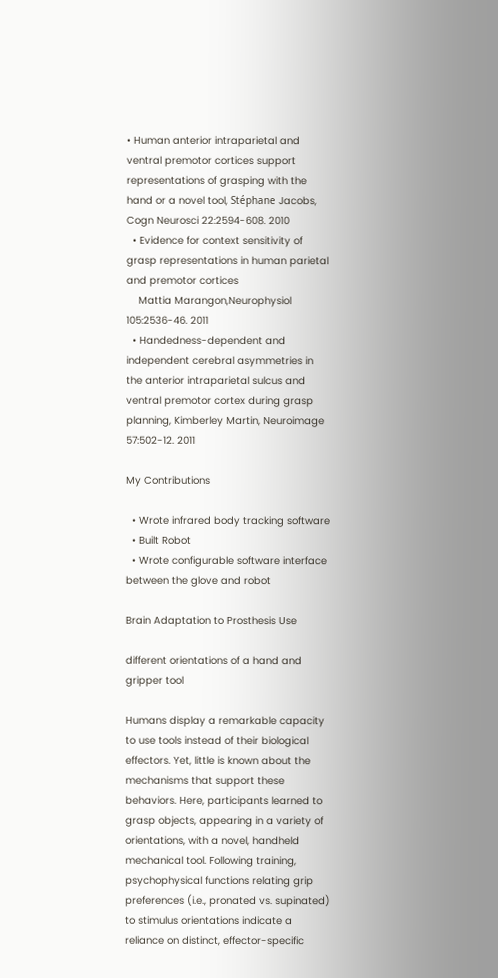• Human anterior intraparietal and ventral premotor cortices support representations of grasping with the hand or a novel tool, Stéphane Jacobs, Cogn Neurosci 22:2594-608. 2010
  • Evidence for context sensitivity of grasp representations in human parietal and premotor cortices
    Mattia Marangon,Neurophysiol 105:2536-46. 2011
  • Handedness-dependent and independent cerebral asymmetries in the anterior intraparietal sulcus and ventral premotor cortex during grasp planning, Kimberley Martin, Neuroimage 57:502-12. 2011

My Contributions

  • Wrote infrared body tracking software
  • Built Robot
  • Wrote configurable software interface between the glove and robot

Brain Adaptation to Prosthesis Use

different orientations of a hand and gripper tool

Humans display a remarkable capacity to use tools instead of their biological effectors. Yet, little is known about the mechanisms that support these behaviors. Here, participants learned to grasp objects, appearing in a variety of orientations, with a novel, handheld mechanical tool. Following training, psychophysical functions relating grip preferences (i.e., pronated vs. supinated) to stimulus orientations indicate a reliance on distinct, effector-specific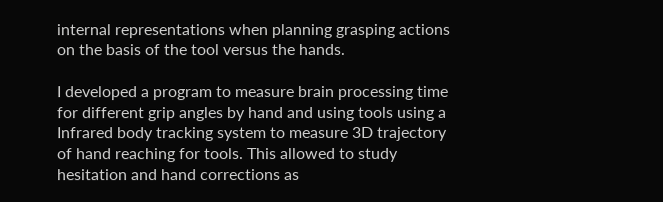internal representations when planning grasping actions on the basis of the tool versus the hands.

I developed a program to measure brain processing time for different grip angles by hand and using tools using a Infrared body tracking system to measure 3D trajectory of hand reaching for tools. This allowed to study hesitation and hand corrections as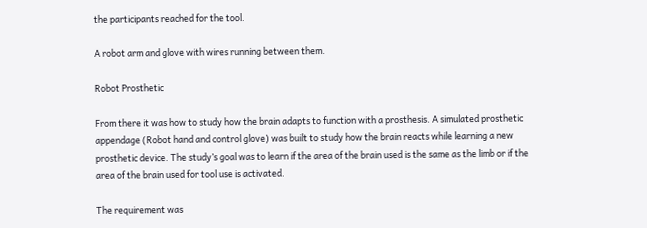the participants reached for the tool.

A robot arm and glove with wires running between them.

Robot Prosthetic

From there it was how to study how the brain adapts to function with a prosthesis. A simulated prosthetic appendage (Robot hand and control glove) was built to study how the brain reacts while learning a new prosthetic device. The study’s goal was to learn if the area of the brain used is the same as the limb or if the area of the brain used for tool use is activated.

The requirement was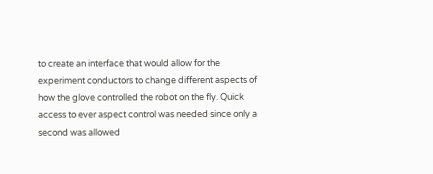to create an interface that would allow for the experiment conductors to change different aspects of how the glove controlled the robot on the fly. Quick access to ever aspect control was needed since only a second was allowed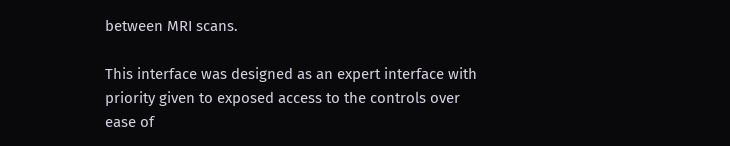between MRI scans.

This interface was designed as an expert interface with priority given to exposed access to the controls over ease of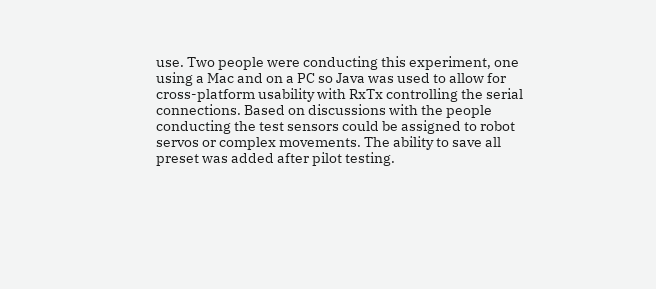use. Two people were conducting this experiment, one using a Mac and on a PC so Java was used to allow for cross-platform usability with RxTx controlling the serial connections. Based on discussions with the people conducting the test sensors could be assigned to robot servos or complex movements. The ability to save all preset was added after pilot testing.